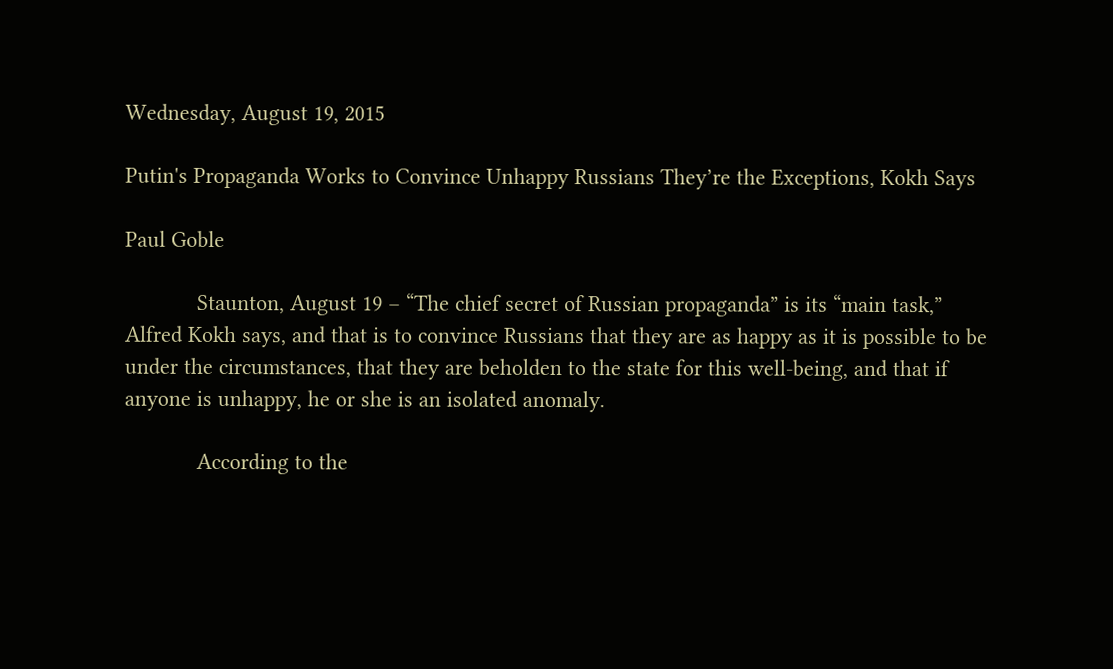Wednesday, August 19, 2015

Putin's Propaganda Works to Convince Unhappy Russians They’re the Exceptions, Kokh Says

Paul Goble

            Staunton, August 19 – “The chief secret of Russian propaganda” is its “main task,” Alfred Kokh says, and that is to convince Russians that they are as happy as it is possible to be under the circumstances, that they are beholden to the state for this well-being, and that if anyone is unhappy, he or she is an isolated anomaly.

            According to the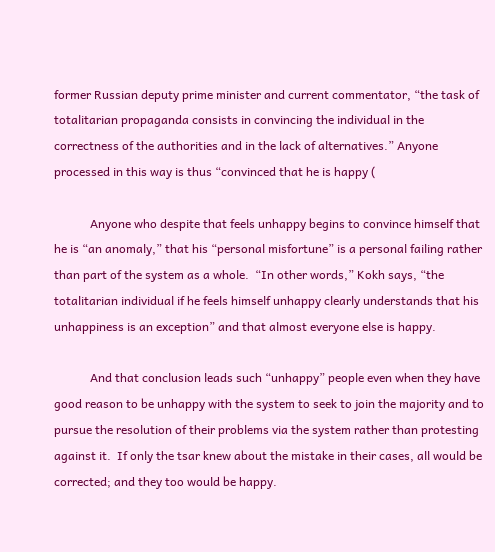former Russian deputy prime minister and current commentator, “the task of totalitarian propaganda consists in convincing the individual in the correctness of the authorities and in the lack of alternatives.” Anyone processed in this way is thus “convinced that he is happy (

            Anyone who despite that feels unhappy begins to convince himself that he is “an anomaly,” that his “personal misfortune” is a personal failing rather than part of the system as a whole.  “In other words,” Kokh says, “the totalitarian individual if he feels himself unhappy clearly understands that his unhappiness is an exception” and that almost everyone else is happy.

            And that conclusion leads such “unhappy” people even when they have good reason to be unhappy with the system to seek to join the majority and to pursue the resolution of their problems via the system rather than protesting against it.  If only the tsar knew about the mistake in their cases, all would be corrected; and they too would be happy.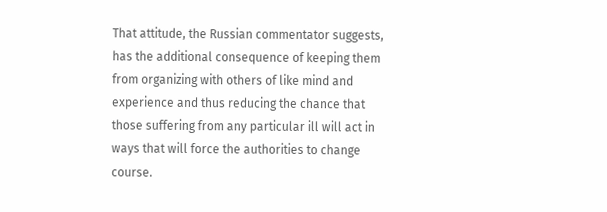That attitude, the Russian commentator suggests, has the additional consequence of keeping them from organizing with others of like mind and experience and thus reducing the chance that those suffering from any particular ill will act in ways that will force the authorities to change course.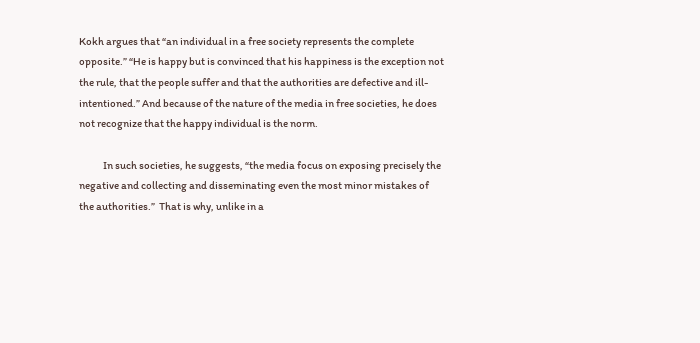Kokh argues that “an individual in a free society represents the complete opposite.” “He is happy but is convinced that his happiness is the exception not the rule, that the people suffer and that the authorities are defective and ill-intentioned.” And because of the nature of the media in free societies, he does not recognize that the happy individual is the norm.

            In such societies, he suggests, “the media focus on exposing precisely the negative and collecting and disseminating even the most minor mistakes of the authorities.”  That is why, unlike in a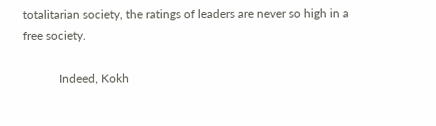totalitarian society, the ratings of leaders are never so high in a free society.

            Indeed, Kokh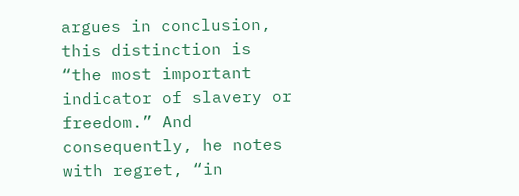argues in conclusion, this distinction is “the most important indicator of slavery or freedom.” And consequently, he notes with regret, “in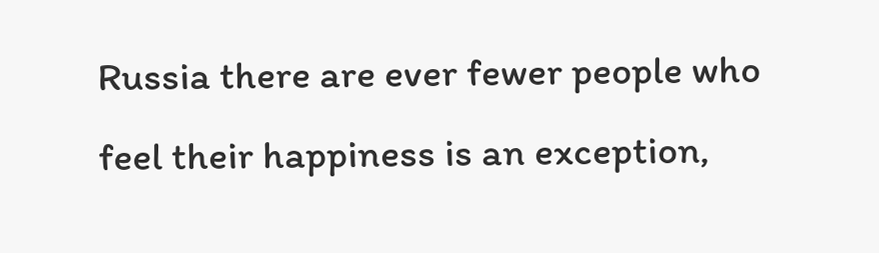Russia there are ever fewer people who feel their happiness is an exception,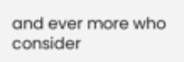and ever more who consider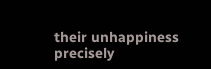their unhappiness precisely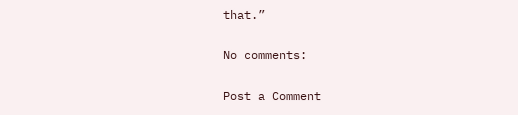that.”

No comments:

Post a Comment